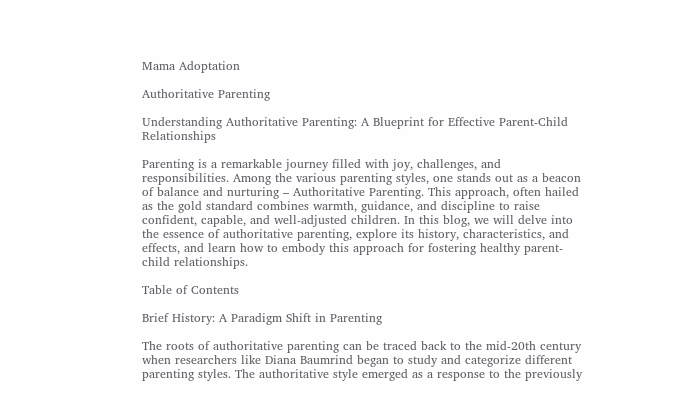Mama Adoptation

Authoritative Parenting

Understanding Authoritative Parenting: A Blueprint for Effective Parent-Child Relationships

Parenting is a remarkable journey filled with joy, challenges, and responsibilities. Among the various parenting styles, one stands out as a beacon of balance and nurturing – Authoritative Parenting. This approach, often hailed as the gold standard combines warmth, guidance, and discipline to raise confident, capable, and well-adjusted children. In this blog, we will delve into the essence of authoritative parenting, explore its history, characteristics, and effects, and learn how to embody this approach for fostering healthy parent-child relationships.

Table of Contents

Brief History: A Paradigm Shift in Parenting

The roots of authoritative parenting can be traced back to the mid-20th century when researchers like Diana Baumrind began to study and categorize different parenting styles. The authoritative style emerged as a response to the previously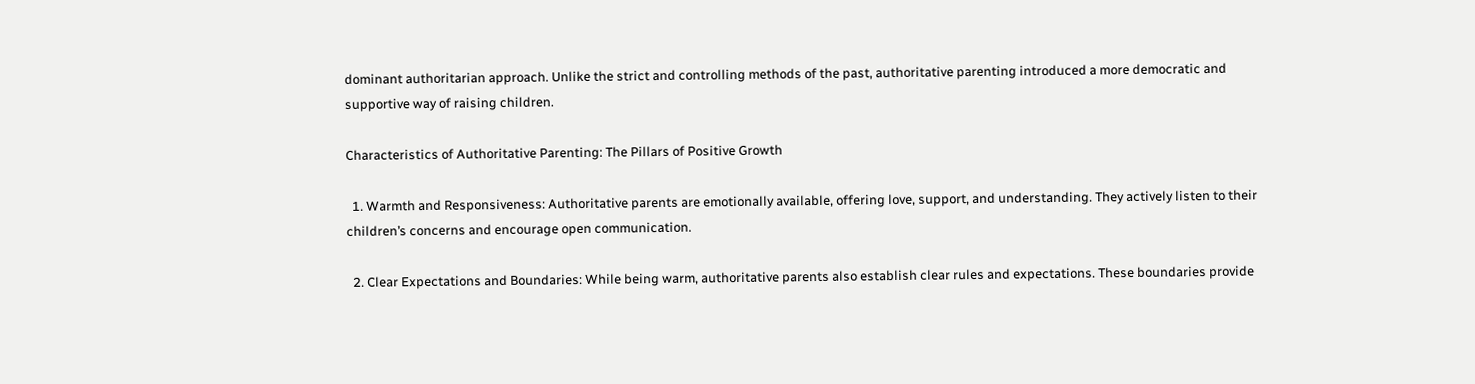dominant authoritarian approach. Unlike the strict and controlling methods of the past, authoritative parenting introduced a more democratic and supportive way of raising children.

Characteristics of Authoritative Parenting: The Pillars of Positive Growth

  1. Warmth and Responsiveness: Authoritative parents are emotionally available, offering love, support, and understanding. They actively listen to their children’s concerns and encourage open communication.

  2. Clear Expectations and Boundaries: While being warm, authoritative parents also establish clear rules and expectations. These boundaries provide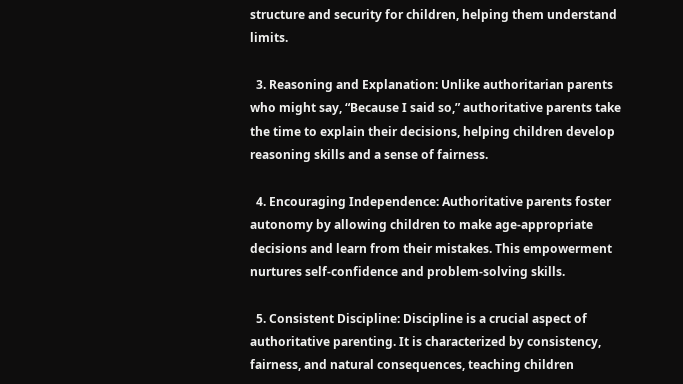structure and security for children, helping them understand limits.

  3. Reasoning and Explanation: Unlike authoritarian parents who might say, “Because I said so,” authoritative parents take the time to explain their decisions, helping children develop reasoning skills and a sense of fairness.

  4. Encouraging Independence: Authoritative parents foster autonomy by allowing children to make age-appropriate decisions and learn from their mistakes. This empowerment nurtures self-confidence and problem-solving skills.

  5. Consistent Discipline: Discipline is a crucial aspect of authoritative parenting. It is characterized by consistency, fairness, and natural consequences, teaching children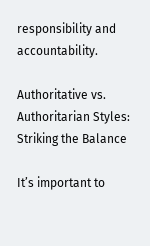responsibility and accountability.

Authoritative vs. Authoritarian Styles: Striking the Balance

It’s important to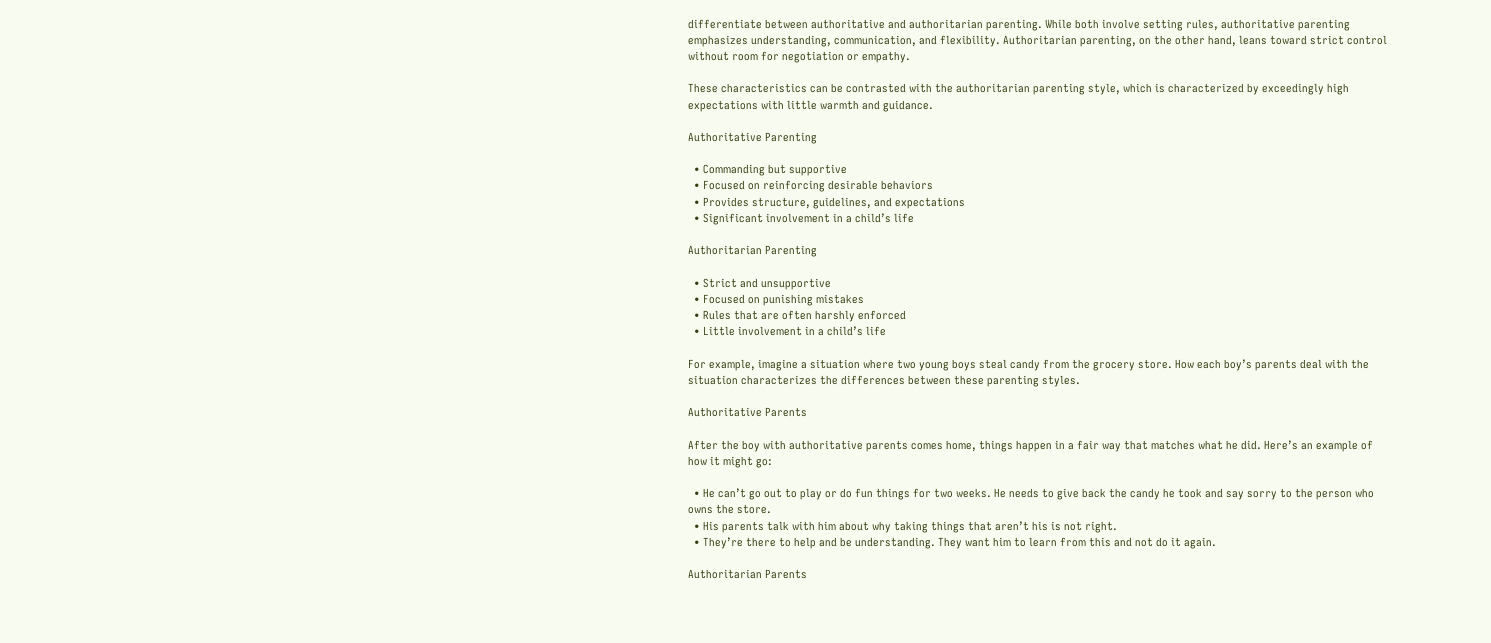differentiate between authoritative and authoritarian parenting. While both involve setting rules, authoritative parenting emphasizes understanding, communication, and flexibility. Authoritarian parenting, on the other hand, leans toward strict control without room for negotiation or empathy.

These characteristics can be contrasted with the authoritarian parenting style, which is characterized by exceedingly high expectations with little warmth and guidance.

Authoritative Parenting

  • Commanding but supportive
  • Focused on reinforcing desirable behaviors
  • Provides structure, guidelines, and expectations
  • Significant involvement in a child’s life

Authoritarian Parenting

  • Strict and unsupportive
  • Focused on punishing mistakes
  • Rules that are often harshly enforced
  • Little involvement in a child’s life

For example, imagine a situation where two young boys steal candy from the grocery store. How each boy’s parents deal with the situation characterizes the differences between these parenting styles.

Authoritative Parents

After the boy with authoritative parents comes home, things happen in a fair way that matches what he did. Here’s an example of how it might go:

  • He can’t go out to play or do fun things for two weeks. He needs to give back the candy he took and say sorry to the person who owns the store.
  • His parents talk with him about why taking things that aren’t his is not right.
  • They’re there to help and be understanding. They want him to learn from this and not do it again.

Authoritarian Parents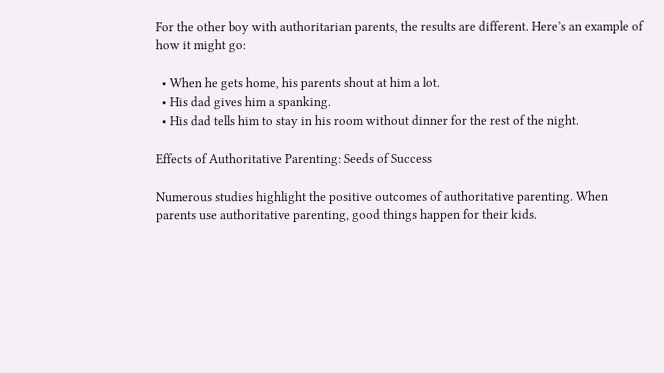For the other boy with authoritarian parents, the results are different. Here’s an example of how it might go:

  • When he gets home, his parents shout at him a lot.
  • His dad gives him a spanking.
  • His dad tells him to stay in his room without dinner for the rest of the night.

Effects of Authoritative Parenting: Seeds of Success

Numerous studies highlight the positive outcomes of authoritative parenting. When parents use authoritative parenting, good things happen for their kids.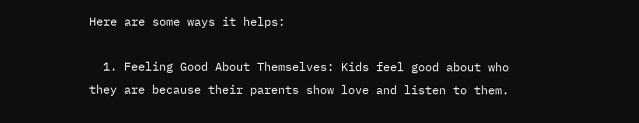Here are some ways it helps:

  1. Feeling Good About Themselves: Kids feel good about who they are because their parents show love and listen to them.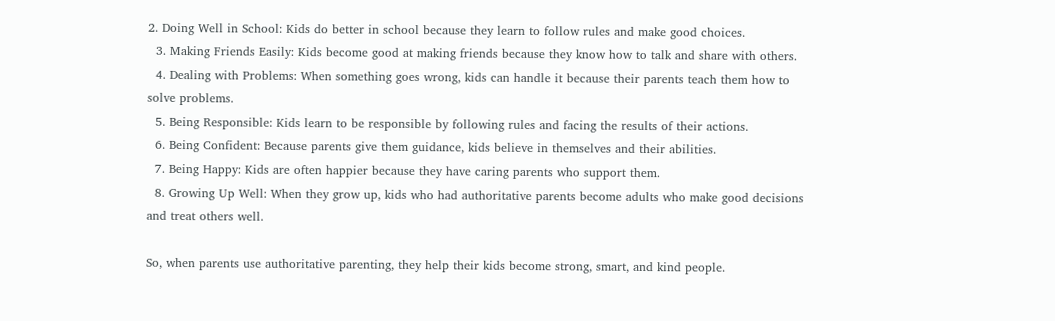2. Doing Well in School: Kids do better in school because they learn to follow rules and make good choices.
  3. Making Friends Easily: Kids become good at making friends because they know how to talk and share with others.
  4. Dealing with Problems: When something goes wrong, kids can handle it because their parents teach them how to solve problems.
  5. Being Responsible: Kids learn to be responsible by following rules and facing the results of their actions.
  6. Being Confident: Because parents give them guidance, kids believe in themselves and their abilities.
  7. Being Happy: Kids are often happier because they have caring parents who support them.
  8. Growing Up Well: When they grow up, kids who had authoritative parents become adults who make good decisions and treat others well.

So, when parents use authoritative parenting, they help their kids become strong, smart, and kind people.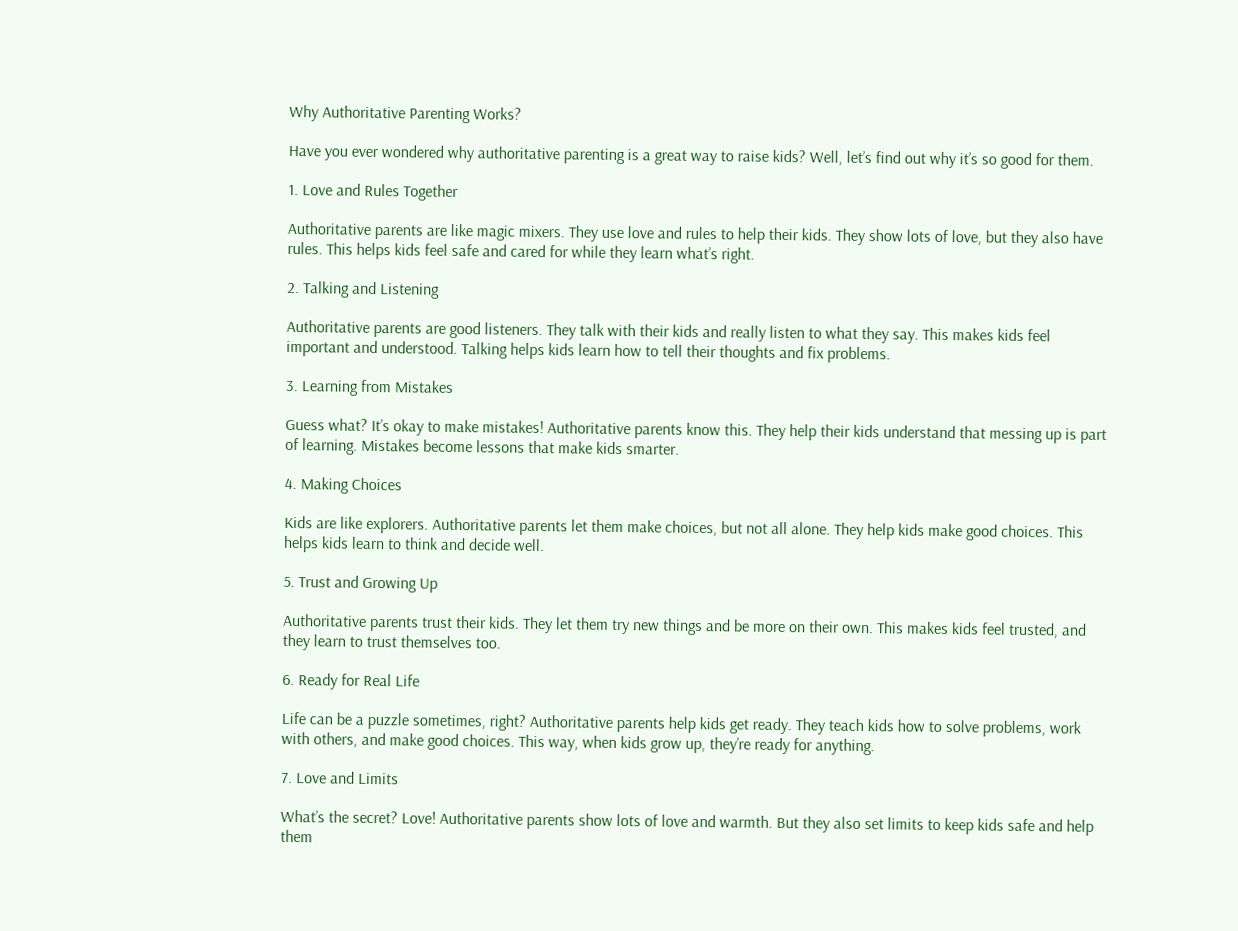Why Authoritative Parenting Works?

Have you ever wondered why authoritative parenting is a great way to raise kids? Well, let’s find out why it’s so good for them.

1. Love and Rules Together

Authoritative parents are like magic mixers. They use love and rules to help their kids. They show lots of love, but they also have rules. This helps kids feel safe and cared for while they learn what’s right.

2. Talking and Listening

Authoritative parents are good listeners. They talk with their kids and really listen to what they say. This makes kids feel important and understood. Talking helps kids learn how to tell their thoughts and fix problems.

3. Learning from Mistakes

Guess what? It’s okay to make mistakes! Authoritative parents know this. They help their kids understand that messing up is part of learning. Mistakes become lessons that make kids smarter.

4. Making Choices

Kids are like explorers. Authoritative parents let them make choices, but not all alone. They help kids make good choices. This helps kids learn to think and decide well.

5. Trust and Growing Up

Authoritative parents trust their kids. They let them try new things and be more on their own. This makes kids feel trusted, and they learn to trust themselves too.

6. Ready for Real Life

Life can be a puzzle sometimes, right? Authoritative parents help kids get ready. They teach kids how to solve problems, work with others, and make good choices. This way, when kids grow up, they’re ready for anything.

7. Love and Limits

What’s the secret? Love! Authoritative parents show lots of love and warmth. But they also set limits to keep kids safe and help them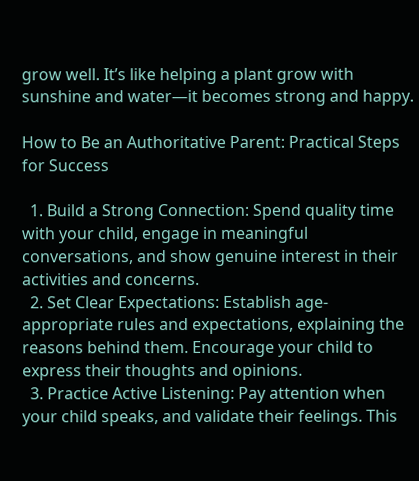grow well. It’s like helping a plant grow with sunshine and water—it becomes strong and happy.

How to Be an Authoritative Parent: Practical Steps for Success

  1. Build a Strong Connection: Spend quality time with your child, engage in meaningful conversations, and show genuine interest in their activities and concerns.
  2. Set Clear Expectations: Establish age-appropriate rules and expectations, explaining the reasons behind them. Encourage your child to express their thoughts and opinions.
  3. Practice Active Listening: Pay attention when your child speaks, and validate their feelings. This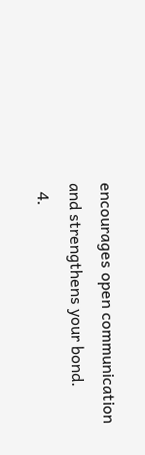encourages open communication and strengthens your bond.
  4.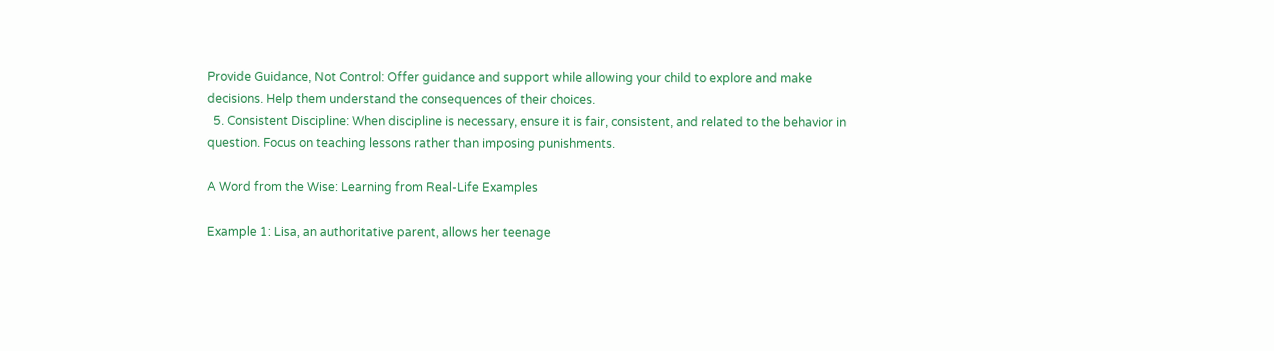Provide Guidance, Not Control: Offer guidance and support while allowing your child to explore and make decisions. Help them understand the consequences of their choices.
  5. Consistent Discipline: When discipline is necessary, ensure it is fair, consistent, and related to the behavior in question. Focus on teaching lessons rather than imposing punishments.

A Word from the Wise: Learning from Real-Life Examples

Example 1: Lisa, an authoritative parent, allows her teenage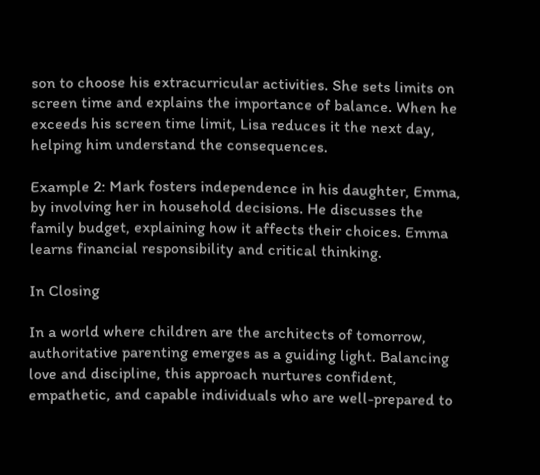son to choose his extracurricular activities. She sets limits on screen time and explains the importance of balance. When he exceeds his screen time limit, Lisa reduces it the next day, helping him understand the consequences.

Example 2: Mark fosters independence in his daughter, Emma, by involving her in household decisions. He discusses the family budget, explaining how it affects their choices. Emma learns financial responsibility and critical thinking.

In Closing

In a world where children are the architects of tomorrow, authoritative parenting emerges as a guiding light. Balancing love and discipline, this approach nurtures confident, empathetic, and capable individuals who are well-prepared to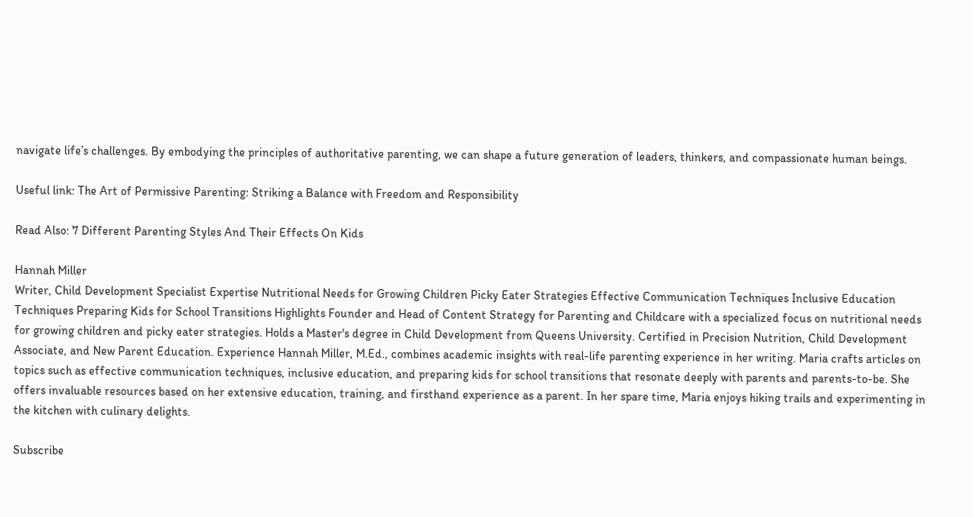navigate life’s challenges. By embodying the principles of authoritative parenting, we can shape a future generation of leaders, thinkers, and compassionate human beings.

Useful link: The Art of Permissive Parenting: Striking a Balance with Freedom and Responsibility

Read Also: 7 Different Parenting Styles And Their Effects On Kids

Hannah Miller
Writer, Child Development Specialist Expertise Nutritional Needs for Growing Children Picky Eater Strategies Effective Communication Techniques Inclusive Education Techniques Preparing Kids for School Transitions Highlights Founder and Head of Content Strategy for Parenting and Childcare with a specialized focus on nutritional needs for growing children and picky eater strategies. Holds a Master's degree in Child Development from Queens University. Certified in Precision Nutrition, Child Development Associate, and New Parent Education. Experience Hannah Miller, M.Ed., combines academic insights with real-life parenting experience in her writing. Maria crafts articles on topics such as effective communication techniques, inclusive education, and preparing kids for school transitions that resonate deeply with parents and parents-to-be. She offers invaluable resources based on her extensive education, training, and firsthand experience as a parent. In her spare time, Maria enjoys hiking trails and experimenting in the kitchen with culinary delights.

Subscribe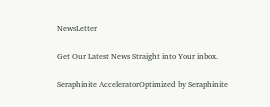NewsLetter

Get Our Latest News Straight into Your inbox.

Seraphinite AcceleratorOptimized by Seraphinite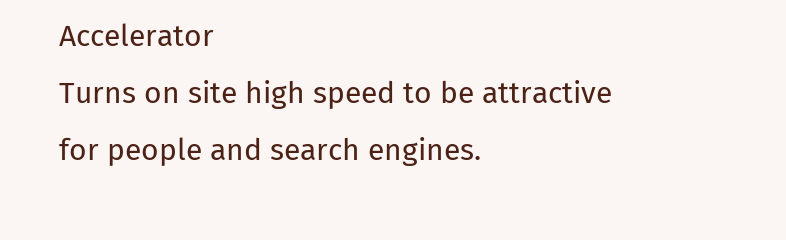Accelerator
Turns on site high speed to be attractive for people and search engines.